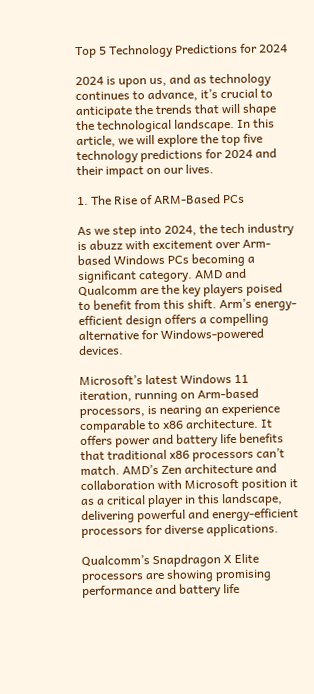Top 5 Technology Predictions for 2024

2024 is upon us, and as technology continues to advance, it’s crucial to anticipate the trends that will shape the technological landscape. In this article, we will explore the top five technology predictions for 2024 and their impact on our lives.

1. The Rise of ARM-Based PCs

As we step into 2024, the tech industry is abuzz with excitement over Arm-based Windows PCs becoming a significant category. AMD and Qualcomm are the key players poised to benefit from this shift. Arm’s energy-efficient design offers a compelling alternative for Windows-powered devices.

Microsoft’s latest Windows 11 iteration, running on Arm-based processors, is nearing an experience comparable to x86 architecture. It offers power and battery life benefits that traditional x86 processors can’t match. AMD’s Zen architecture and collaboration with Microsoft position it as a critical player in this landscape, delivering powerful and energy-efficient processors for diverse applications.

Qualcomm’s Snapdragon X Elite processors are showing promising performance and battery life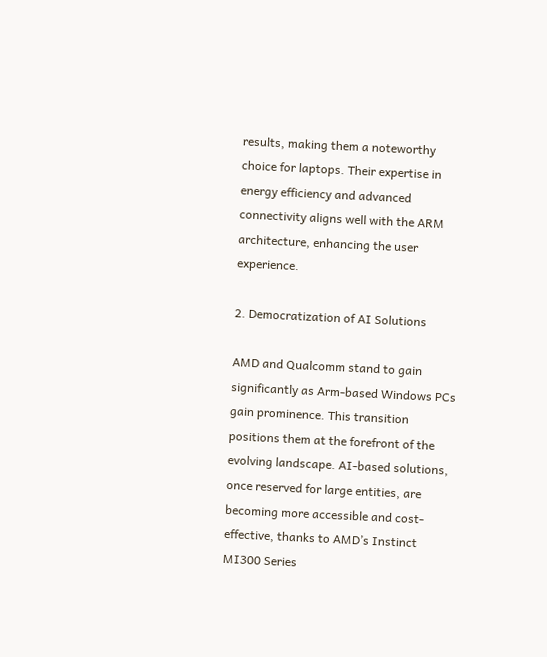results, making them a noteworthy choice for laptops. Their expertise in energy efficiency and advanced connectivity aligns well with the ARM architecture, enhancing the user experience.

2. Democratization of AI Solutions

AMD and Qualcomm stand to gain significantly as Arm-based Windows PCs gain prominence. This transition positions them at the forefront of the evolving landscape. AI-based solutions, once reserved for large entities, are becoming more accessible and cost-effective, thanks to AMD’s Instinct MI300 Series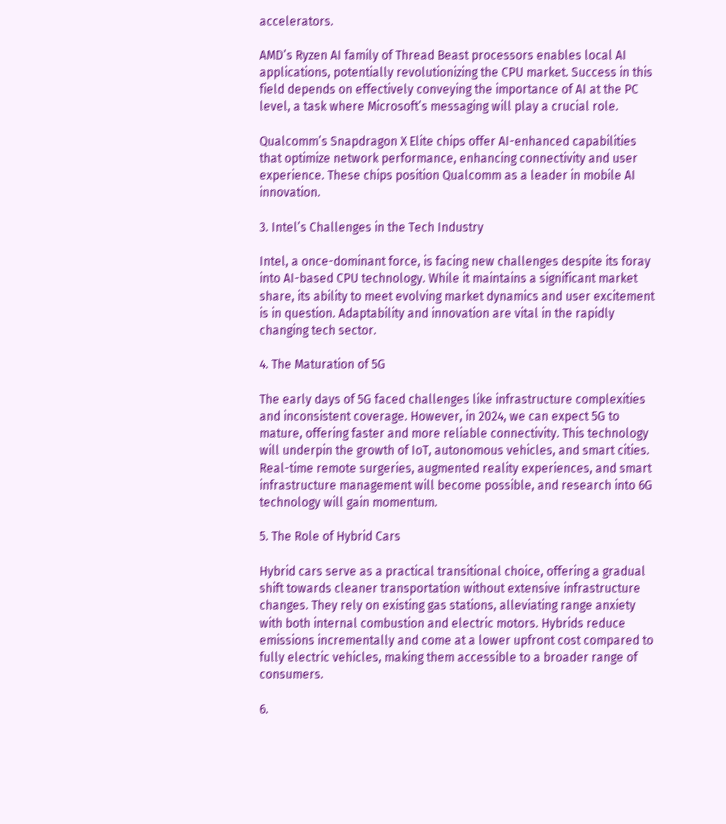accelerators.

AMD’s Ryzen AI family of Thread Beast processors enables local AI applications, potentially revolutionizing the CPU market. Success in this field depends on effectively conveying the importance of AI at the PC level, a task where Microsoft’s messaging will play a crucial role.

Qualcomm’s Snapdragon X Elite chips offer AI-enhanced capabilities that optimize network performance, enhancing connectivity and user experience. These chips position Qualcomm as a leader in mobile AI innovation.

3. Intel’s Challenges in the Tech Industry

Intel, a once-dominant force, is facing new challenges despite its foray into AI-based CPU technology. While it maintains a significant market share, its ability to meet evolving market dynamics and user excitement is in question. Adaptability and innovation are vital in the rapidly changing tech sector.

4. The Maturation of 5G

The early days of 5G faced challenges like infrastructure complexities and inconsistent coverage. However, in 2024, we can expect 5G to mature, offering faster and more reliable connectivity. This technology will underpin the growth of IoT, autonomous vehicles, and smart cities. Real-time remote surgeries, augmented reality experiences, and smart infrastructure management will become possible, and research into 6G technology will gain momentum.

5. The Role of Hybrid Cars

Hybrid cars serve as a practical transitional choice, offering a gradual shift towards cleaner transportation without extensive infrastructure changes. They rely on existing gas stations, alleviating range anxiety with both internal combustion and electric motors. Hybrids reduce emissions incrementally and come at a lower upfront cost compared to fully electric vehicles, making them accessible to a broader range of consumers.

6.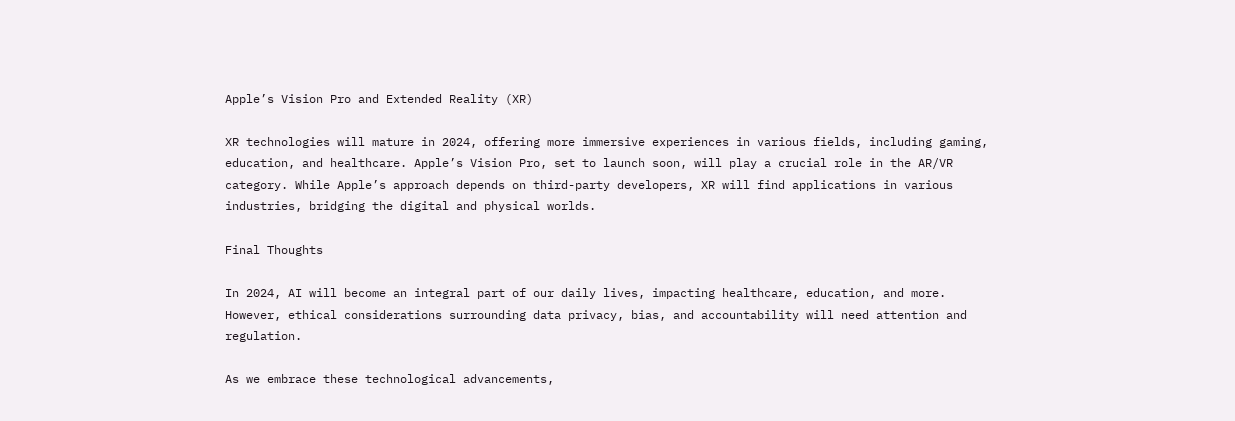Apple’s Vision Pro and Extended Reality (XR)

XR technologies will mature in 2024, offering more immersive experiences in various fields, including gaming, education, and healthcare. Apple’s Vision Pro, set to launch soon, will play a crucial role in the AR/VR category. While Apple’s approach depends on third-party developers, XR will find applications in various industries, bridging the digital and physical worlds.

Final Thoughts

In 2024, AI will become an integral part of our daily lives, impacting healthcare, education, and more. However, ethical considerations surrounding data privacy, bias, and accountability will need attention and regulation.

As we embrace these technological advancements,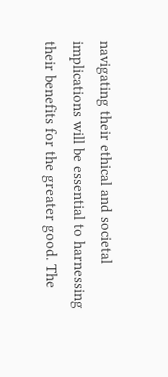navigating their ethical and societal implications will be essential to harnessing their benefits for the greater good. The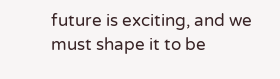future is exciting, and we must shape it to be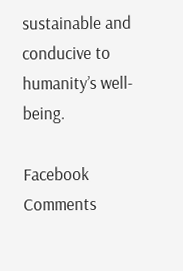sustainable and conducive to humanity’s well-being.

Facebook Comments